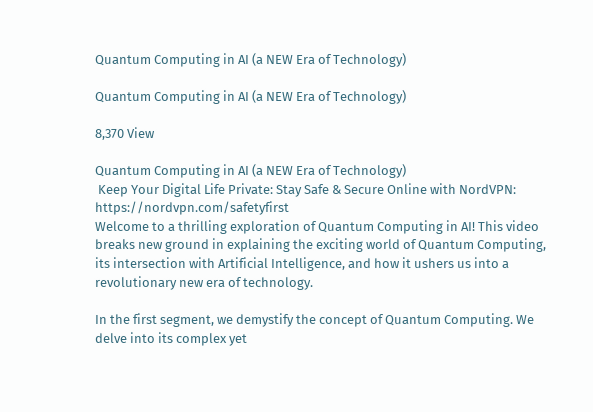Quantum Computing in AI (a NEW Era of Technology)

Quantum Computing in AI (a NEW Era of Technology)

8,370 View

Quantum Computing in AI (a NEW Era of Technology)
 Keep Your Digital Life Private: Stay Safe & Secure Online with NordVPN: https://nordvpn.com/safetyfirst
Welcome to a thrilling exploration of Quantum Computing in AI! This video breaks new ground in explaining the exciting world of Quantum Computing, its intersection with Artificial Intelligence, and how it ushers us into a revolutionary new era of technology.

In the first segment, we demystify the concept of Quantum Computing. We delve into its complex yet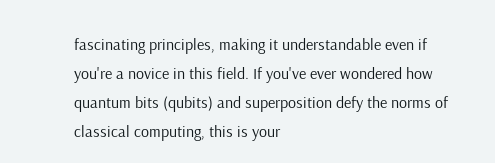fascinating principles, making it understandable even if you're a novice in this field. If you've ever wondered how quantum bits (qubits) and superposition defy the norms of classical computing, this is your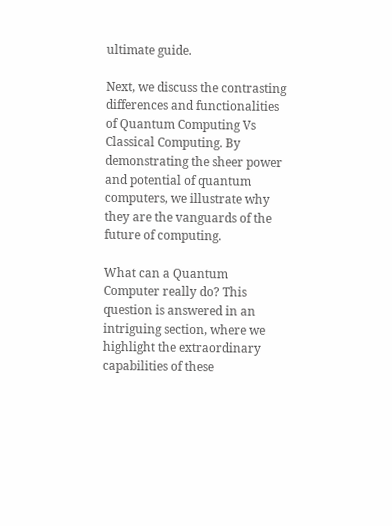ultimate guide.

Next, we discuss the contrasting differences and functionalities of Quantum Computing Vs Classical Computing. By demonstrating the sheer power and potential of quantum computers, we illustrate why they are the vanguards of the future of computing.

What can a Quantum Computer really do? This question is answered in an intriguing section, where we highlight the extraordinary capabilities of these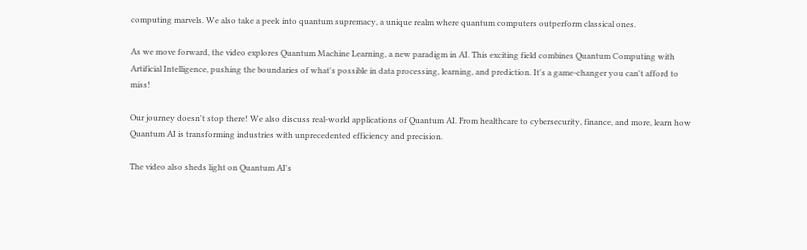computing marvels. We also take a peek into quantum supremacy, a unique realm where quantum computers outperform classical ones.

As we move forward, the video explores Quantum Machine Learning, a new paradigm in AI. This exciting field combines Quantum Computing with Artificial Intelligence, pushing the boundaries of what's possible in data processing, learning, and prediction. It's a game-changer you can't afford to miss!

Our journey doesn't stop there! We also discuss real-world applications of Quantum AI. From healthcare to cybersecurity, finance, and more, learn how Quantum AI is transforming industries with unprecedented efficiency and precision.

The video also sheds light on Quantum AI's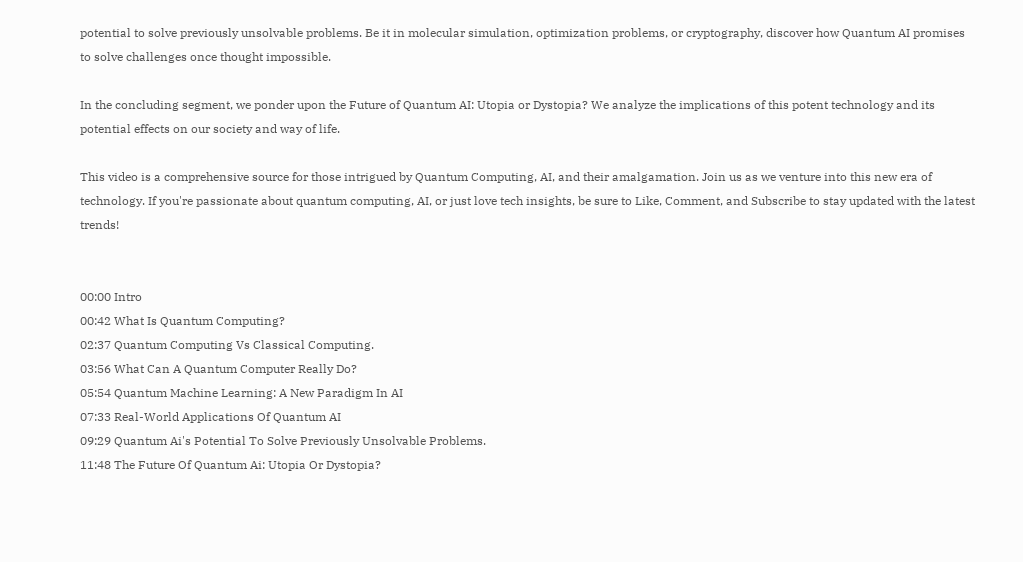potential to solve previously unsolvable problems. Be it in molecular simulation, optimization problems, or cryptography, discover how Quantum AI promises to solve challenges once thought impossible.

In the concluding segment, we ponder upon the Future of Quantum AI: Utopia or Dystopia? We analyze the implications of this potent technology and its potential effects on our society and way of life.

This video is a comprehensive source for those intrigued by Quantum Computing, AI, and their amalgamation. Join us as we venture into this new era of technology. If you're passionate about quantum computing, AI, or just love tech insights, be sure to Like, Comment, and Subscribe to stay updated with the latest trends!


00:00 Intro
00:42 What Is Quantum Computing?
02:37 Quantum Computing Vs Classical Computing.
03:56 What Can A Quantum Computer Really Do?
05:54 Quantum Machine Learning: A New Paradigm In AI
07:33 Real-World Applications Of Quantum AI
09:29 Quantum Ai's Potential To Solve Previously Unsolvable Problems.
11:48 The Future Of Quantum Ai: Utopia Or Dystopia?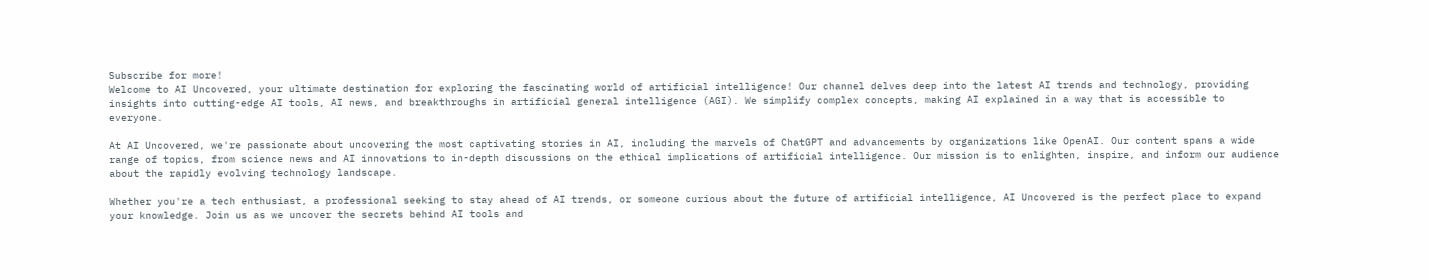Subscribe for more!
Welcome to AI Uncovered, your ultimate destination for exploring the fascinating world of artificial intelligence! Our channel delves deep into the latest AI trends and technology, providing insights into cutting-edge AI tools, AI news, and breakthroughs in artificial general intelligence (AGI). We simplify complex concepts, making AI explained in a way that is accessible to everyone.

At AI Uncovered, we're passionate about uncovering the most captivating stories in AI, including the marvels of ChatGPT and advancements by organizations like OpenAI. Our content spans a wide range of topics, from science news and AI innovations to in-depth discussions on the ethical implications of artificial intelligence. Our mission is to enlighten, inspire, and inform our audience about the rapidly evolving technology landscape.

Whether you're a tech enthusiast, a professional seeking to stay ahead of AI trends, or someone curious about the future of artificial intelligence, AI Uncovered is the perfect place to expand your knowledge. Join us as we uncover the secrets behind AI tools and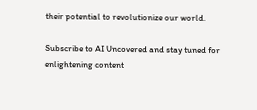their potential to revolutionize our world.

Subscribe to AI Uncovered and stay tuned for enlightening content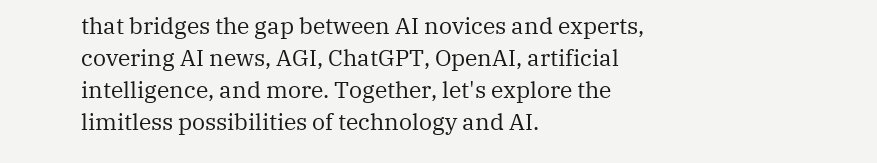that bridges the gap between AI novices and experts, covering AI news, AGI, ChatGPT, OpenAI, artificial intelligence, and more. Together, let's explore the limitless possibilities of technology and AI.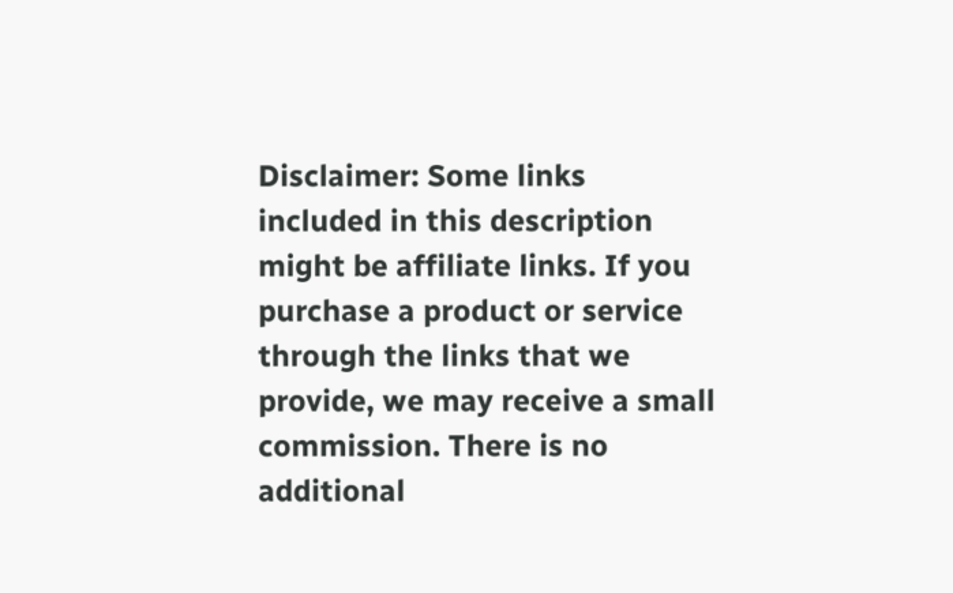Disclaimer: Some links included in this description might be affiliate links. If you purchase a product or service through the links that we provide, we may receive a small commission. There is no additional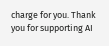charge for you. Thank you for supporting AI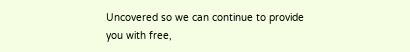Uncovered so we can continue to provide you with free,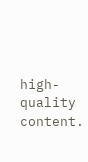high-quality content.